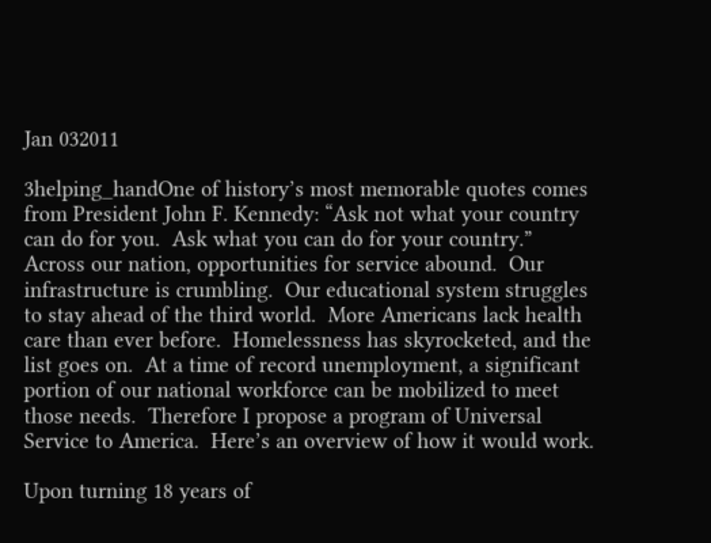Jan 032011

3helping_handOne of history’s most memorable quotes comes from President John F. Kennedy: “Ask not what your country can do for you.  Ask what you can do for your country.”  Across our nation, opportunities for service abound.  Our infrastructure is crumbling.  Our educational system struggles to stay ahead of the third world.  More Americans lack health care than ever before.  Homelessness has skyrocketed, and the list goes on.  At a time of record unemployment, a significant portion of our national workforce can be mobilized to meet those needs.  Therefore I propose a program of Universal Service to America.  Here’s an overview of how it would work.

Upon turning 18 years of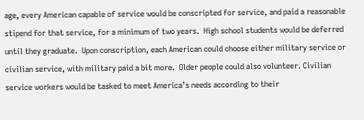age, every American capable of service would be conscripted for service, and paid a reasonable stipend for that service, for a minimum of two years.  High school students would be deferred until they graduate.  Upon conscription, each American could choose either military service or civilian service, with military paid a bit more.  Older people could also volunteer. Civilian service workers would be tasked to meet America’s needs according to their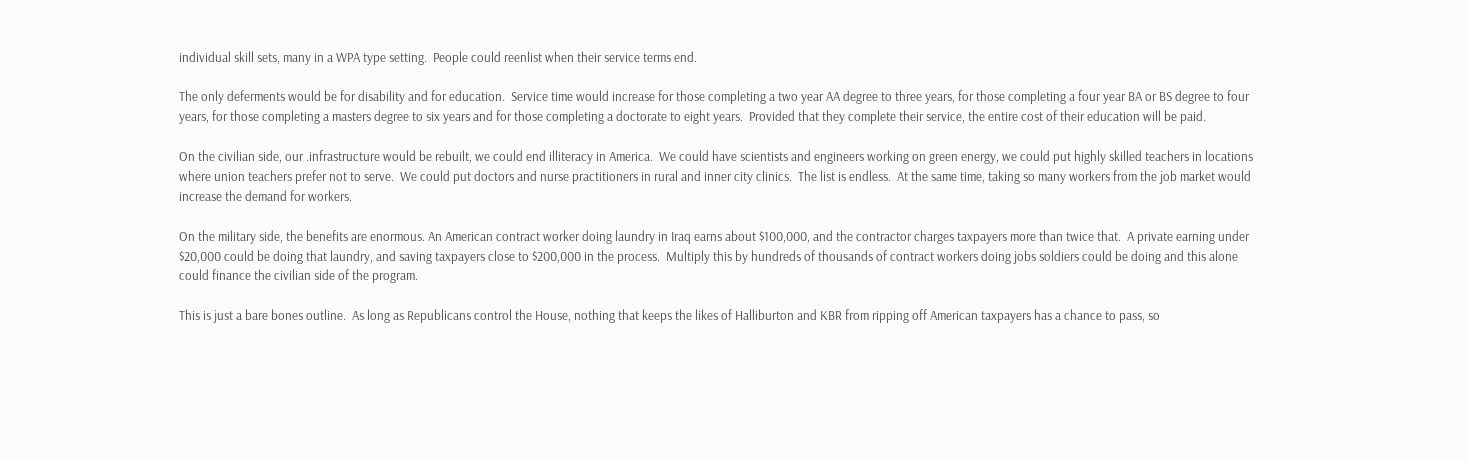individual skill sets, many in a WPA type setting.  People could reenlist when their service terms end.

The only deferments would be for disability and for education.  Service time would increase for those completing a two year AA degree to three years, for those completing a four year BA or BS degree to four years, for those completing a masters degree to six years and for those completing a doctorate to eight years.  Provided that they complete their service, the entire cost of their education will be paid.

On the civilian side, our .infrastructure would be rebuilt, we could end illiteracy in America.  We could have scientists and engineers working on green energy, we could put highly skilled teachers in locations where union teachers prefer not to serve.  We could put doctors and nurse practitioners in rural and inner city clinics.  The list is endless.  At the same time, taking so many workers from the job market would increase the demand for workers.

On the military side, the benefits are enormous. An American contract worker doing laundry in Iraq earns about $100,000, and the contractor charges taxpayers more than twice that.  A private earning under $20,000 could be doing that laundry, and saving taxpayers close to $200,000 in the process.  Multiply this by hundreds of thousands of contract workers doing jobs soldiers could be doing and this alone could finance the civilian side of the program.

This is just a bare bones outline.  As long as Republicans control the House, nothing that keeps the likes of Halliburton and KBR from ripping off American taxpayers has a chance to pass, so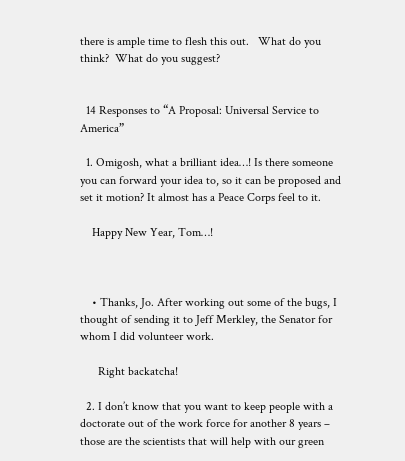there is ample time to flesh this out.   What do you think?  What do you suggest?


  14 Responses to “A Proposal: Universal Service to America”

  1. Omigosh, what a brilliant idea…! Is there someone you can forward your idea to, so it can be proposed and set it motion? It almost has a Peace Corps feel to it.

    Happy New Year, Tom…!



    • Thanks, Jo. After working out some of the bugs, I thought of sending it to Jeff Merkley, the Senator for whom I did volunteer work.

      Right backatcha!

  2. I don’t know that you want to keep people with a doctorate out of the work force for another 8 years – those are the scientists that will help with our green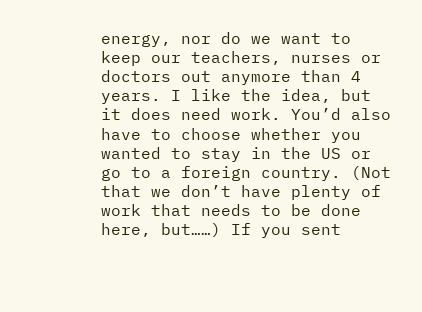energy, nor do we want to keep our teachers, nurses or doctors out anymore than 4 years. I like the idea, but it does need work. You’d also have to choose whether you wanted to stay in the US or go to a foreign country. (Not that we don’t have plenty of work that needs to be done here, but……) If you sent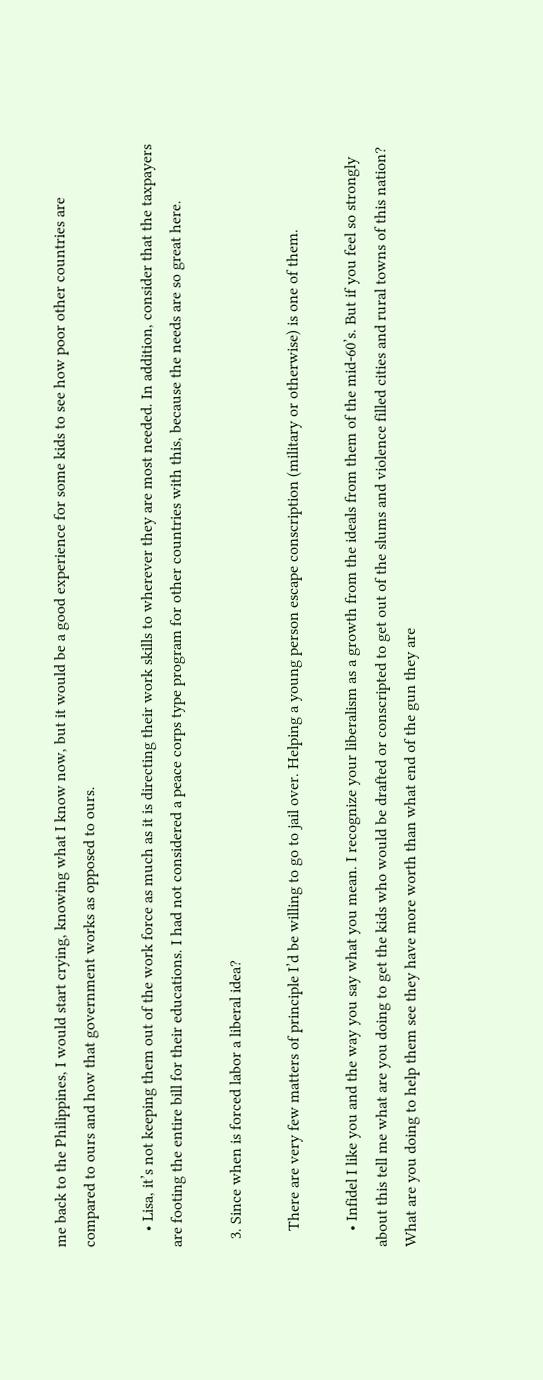me back to the Philippines, I would start crying, knowing what I know now, but it would be a good experience for some kids to see how poor other countries are compared to ours and how that government works as opposed to ours.

    • Lisa, it’s not keeping them out of the work force as much as it is directing their work skills to wherever they are most needed. In addition, consider that the taxpayers are footing the entire bill for their educations. I had not considered a peace corps type program for other countries with this, because the needs are so great here.

  3. Since when is forced labor a liberal idea?

    There are very few matters of principle I’d be willing to go to jail over. Helping a young person escape conscription (military or otherwise) is one of them.

    • Infidel I like you and the way you say what you mean. I recognize your liberalism as a growth from the ideals from them of the mid-60’s. But if you feel so strongly about this tell me what are you doing to get the kids who would be drafted or conscripted to get out of the slums and violence filled cities and rural towns of this nation? What are you doing to help them see they have more worth than what end of the gun they are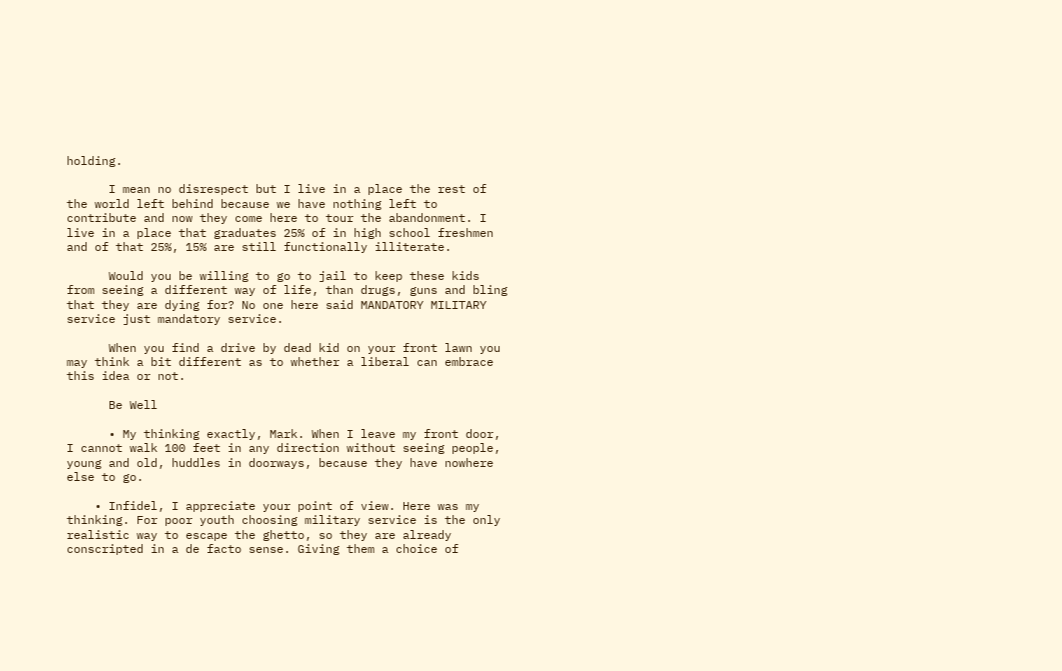holding.

      I mean no disrespect but I live in a place the rest of the world left behind because we have nothing left to contribute and now they come here to tour the abandonment. I live in a place that graduates 25% of in high school freshmen and of that 25%, 15% are still functionally illiterate.

      Would you be willing to go to jail to keep these kids from seeing a different way of life, than drugs, guns and bling that they are dying for? No one here said MANDATORY MILITARY service just mandatory service.

      When you find a drive by dead kid on your front lawn you may think a bit different as to whether a liberal can embrace this idea or not.

      Be Well

      • My thinking exactly, Mark. When I leave my front door, I cannot walk 100 feet in any direction without seeing people, young and old, huddles in doorways, because they have nowhere else to go.

    • Infidel, I appreciate your point of view. Here was my thinking. For poor youth choosing military service is the only realistic way to escape the ghetto, so they are already conscripted in a de facto sense. Giving them a choice of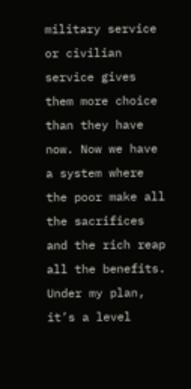military service or civilian service gives them more choice than they have now. Now we have a system where the poor make all the sacrifices and the rich reap all the benefits. Under my plan, it’s a level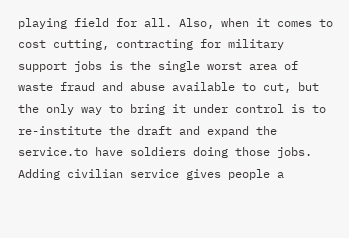playing field for all. Also, when it comes to cost cutting, contracting for military support jobs is the single worst area of waste fraud and abuse available to cut, but the only way to bring it under control is to re-institute the draft and expand the service.to have soldiers doing those jobs. Adding civilian service gives people a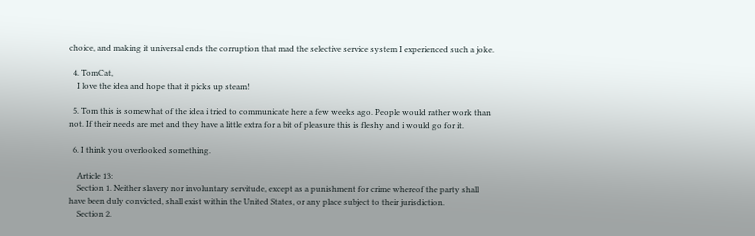choice, and making it universal ends the corruption that mad the selective service system I experienced such a joke.

  4. TomCat,
    I love the idea and hope that it picks up steam!

  5. Tom this is somewhat of the idea i tried to communicate here a few weeks ago. People would rather work than not. If their needs are met and they have a little extra for a bit of pleasure this is fleshy and i would go for it.

  6. I think you overlooked something.

    Article 13:
    Section 1. Neither slavery nor involuntary servitude, except as a punishment for crime whereof the party shall have been duly convicted, shall exist within the United States, or any place subject to their jurisdiction.
    Section 2.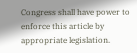Congress shall have power to enforce this article by appropriate legislation.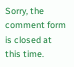Sorry, the comment form is closed at this time.